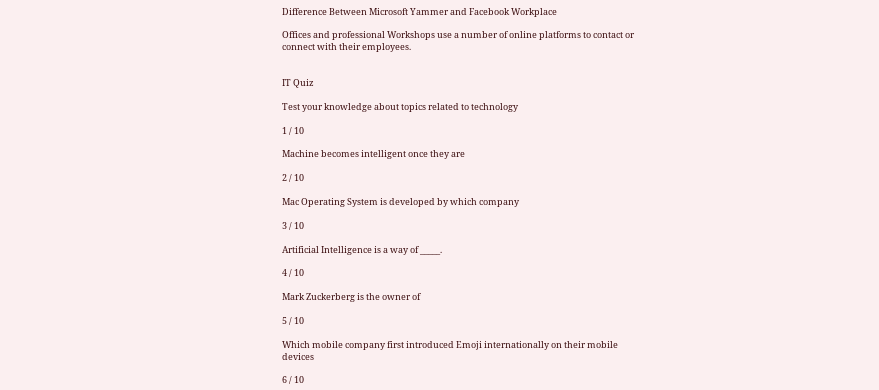Difference Between Microsoft Yammer and Facebook Workplace

Offices and professional Workshops use a number of online platforms to contact or connect with their employees.


IT Quiz

Test your knowledge about topics related to technology

1 / 10

Machine becomes intelligent once they are

2 / 10

Mac Operating System is developed by which company

3 / 10

Artificial Intelligence is a way of _____.

4 / 10

Mark Zuckerberg is the owner of

5 / 10

Which mobile company first introduced Emoji internationally on their mobile devices

6 / 10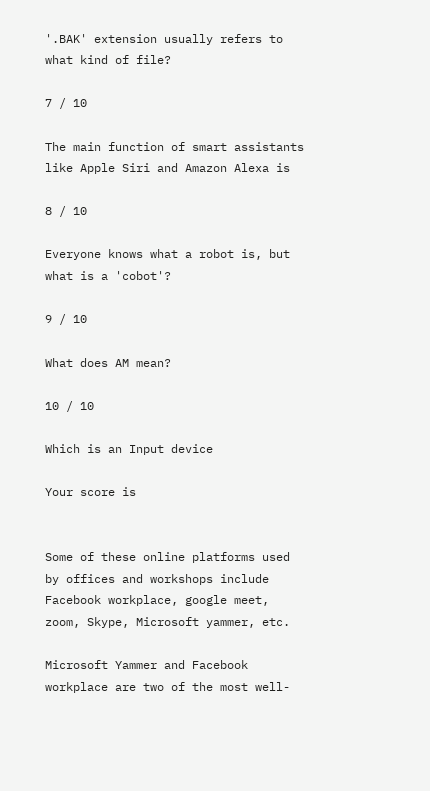'.BAK' extension usually refers to what kind of file?

7 / 10

The main function of smart assistants like Apple Siri and Amazon Alexa is

8 / 10

Everyone knows what a robot is, but what is a 'cobot'?

9 / 10

What does AM mean?

10 / 10

Which is an Input device

Your score is


Some of these online platforms used by offices and workshops include Facebook workplace, google meet, zoom, Skype, Microsoft yammer, etc.

Microsoft Yammer and Facebook workplace are two of the most well-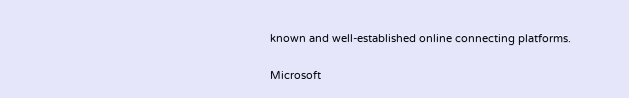known and well-established online connecting platforms.

Microsoft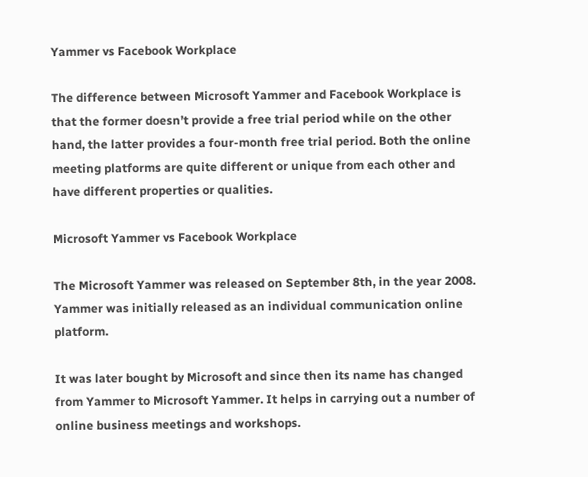Yammer vs Facebook Workplace

The difference between Microsoft Yammer and Facebook Workplace is that the former doesn’t provide a free trial period while on the other hand, the latter provides a four-month free trial period. Both the online meeting platforms are quite different or unique from each other and have different properties or qualities.

Microsoft Yammer vs Facebook Workplace

The Microsoft Yammer was released on September 8th, in the year 2008. Yammer was initially released as an individual communication online platform.

It was later bought by Microsoft and since then its name has changed from Yammer to Microsoft Yammer. It helps in carrying out a number of online business meetings and workshops.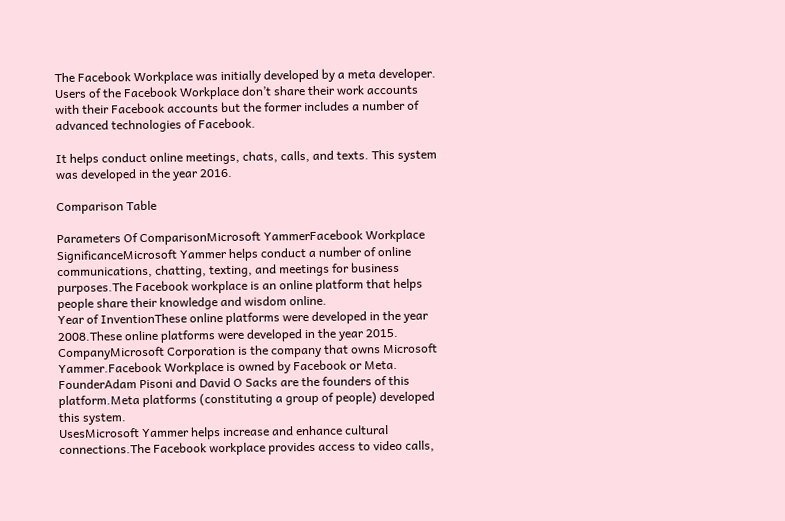The Facebook Workplace was initially developed by a meta developer. Users of the Facebook Workplace don’t share their work accounts with their Facebook accounts but the former includes a number of advanced technologies of Facebook.

It helps conduct online meetings, chats, calls, and texts. This system was developed in the year 2016.

Comparison Table

Parameters Of ComparisonMicrosoft YammerFacebook Workplace
SignificanceMicrosoft Yammer helps conduct a number of online communications, chatting, texting, and meetings for business purposes.The Facebook workplace is an online platform that helps people share their knowledge and wisdom online.
Year of InventionThese online platforms were developed in the year 2008.These online platforms were developed in the year 2015.
CompanyMicrosoft Corporation is the company that owns Microsoft Yammer.Facebook Workplace is owned by Facebook or Meta.
FounderAdam Pisoni and David O Sacks are the founders of this platform.Meta platforms (constituting a group of people) developed this system.
UsesMicrosoft Yammer helps increase and enhance cultural connections.The Facebook workplace provides access to video calls,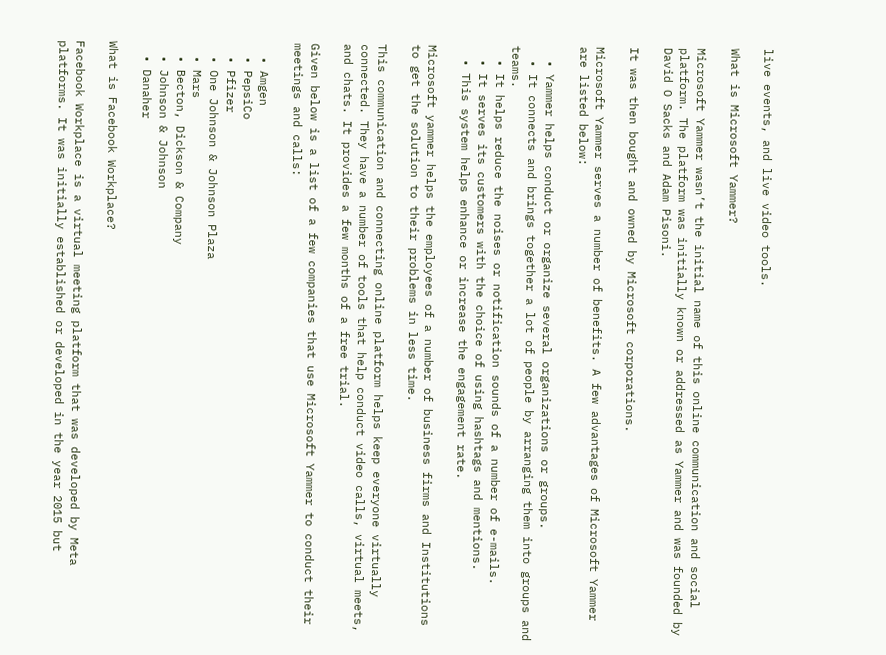live events, and live video tools.

What is Microsoft Yammer?

Microsoft Yammer wasn’t the initial name of this online communication and social platform. The platform was initially known or addressed as Yammer and was founded by David O Sacks and Adam Pisoni.

It was then bought and owned by Microsoft corporations.

Microsoft Yammer serves a number of benefits. A few advantages of Microsoft Yammer are listed below:

  • Yammer helps conduct or organize several organizations or groups.
  • It connects and brings together a lot of people by arranging them into groups and teams.
  • It helps reduce the noises or notification sounds of a number of e-mails.
  • It serves its customers with the choice of using hashtags and mentions.
  • This system helps enhance or increase the engagement rate.

Microsoft yammer helps the employees of a number of business firms and Institutions to get the solution to their problems in less time.

This communication and connecting online platform helps keep everyone virtually connected. They have a number of tools that help conduct video calls, virtual meets, and chats. It provides a few months of a free trial.

Given below is a list of a few companies that use Microsoft Yammer to conduct their meetings and calls:

  • Amgen
  • PepsiCo
  • Pfizer
  • One Johnson & Johnson Plaza
  • Mars
  • Becton, Dickson & Company
  • Johnson & Johnson
  • Danaher

What is Facebook Workplace?

Facebook Workplace is a virtual meeting platform that was developed by Meta platforms. It was initially established or developed in the year 2015 but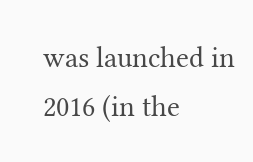was launched in 2016 (in the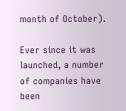month of October).

Ever since it was launched, a number of companies have been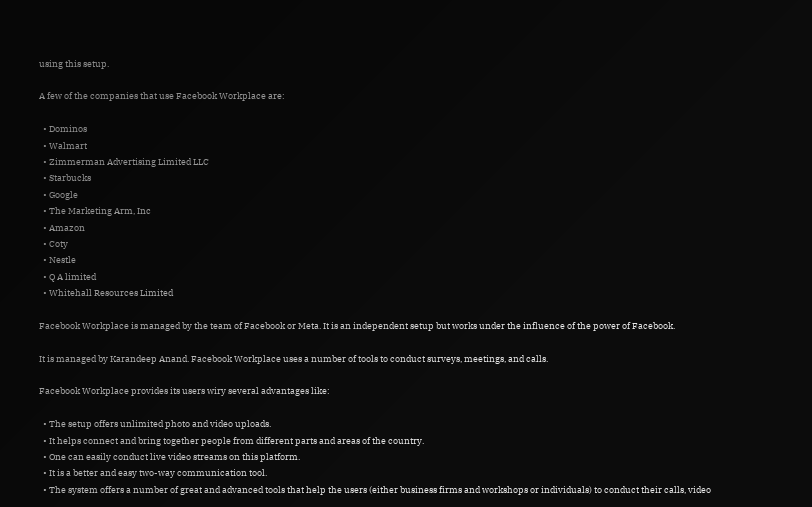using this setup.

A few of the companies that use Facebook Workplace are:

  • Dominos
  • Walmart
  • Zimmerman Advertising Limited LLC
  • Starbucks
  • Google
  • The Marketing Arm, Inc
  • Amazon
  • Coty
  • Nestle
  • Q A limited
  • Whitehall Resources Limited

Facebook Workplace is managed by the team of Facebook or Meta. It is an independent setup but works under the influence of the power of Facebook.

It is managed by Karandeep Anand. Facebook Workplace uses a number of tools to conduct surveys, meetings, and calls.

Facebook Workplace provides its users wiry several advantages like:

  • The setup offers unlimited photo and video uploads.
  • It helps connect and bring together people from different parts and areas of the country.
  • One can easily conduct live video streams on this platform.
  • It is a better and easy two-way communication tool.
  • The system offers a number of great and advanced tools that help the users (either business firms and workshops or individuals) to conduct their calls, video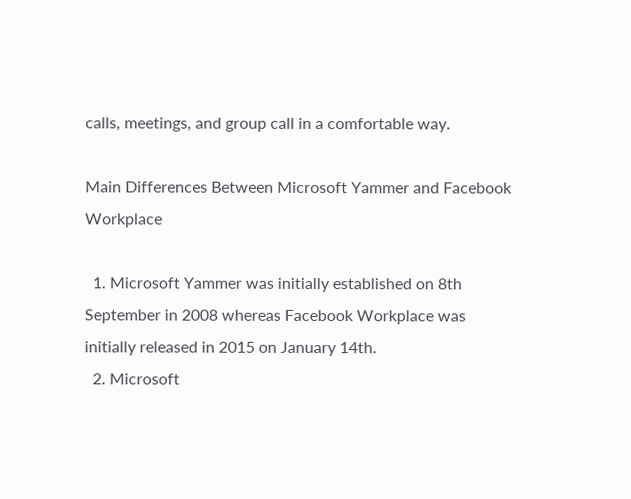calls, meetings, and group call in a comfortable way.

Main Differences Between Microsoft Yammer and Facebook Workplace

  1. Microsoft Yammer was initially established on 8th September in 2008 whereas Facebook Workplace was initially released in 2015 on January 14th.
  2. Microsoft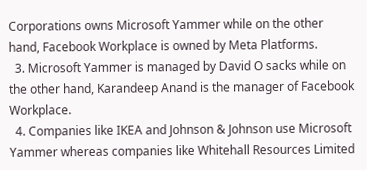Corporations owns Microsoft Yammer while on the other hand, Facebook Workplace is owned by Meta Platforms.
  3. Microsoft Yammer is managed by David O sacks while on the other hand, Karandeep Anand is the manager of Facebook Workplace.
  4. Companies like IKEA and Johnson & Johnson use Microsoft Yammer whereas companies like Whitehall Resources Limited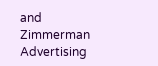and Zimmerman Advertising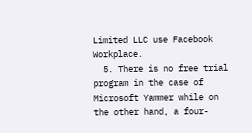Limited LLC use Facebook Workplace.
  5. There is no free trial program in the case of Microsoft Yammer while on the other hand, a four-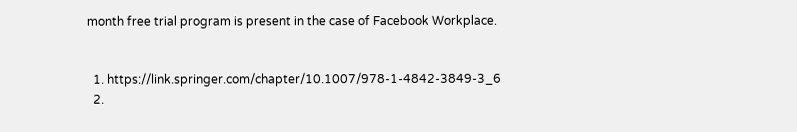month free trial program is present in the case of Facebook Workplace.


  1. https://link.springer.com/chapter/10.1007/978-1-4842-3849-3_6
  2.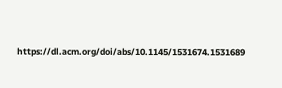https://dl.acm.org/doi/abs/10.1145/1531674.1531689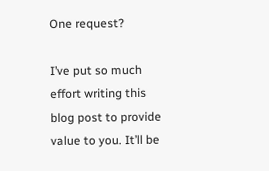One request?

I’ve put so much effort writing this blog post to provide value to you. It’ll be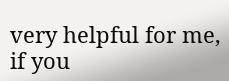very helpful for me, if you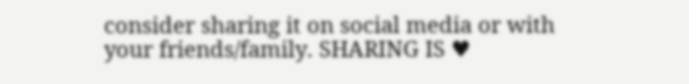consider sharing it on social media or with your friends/family. SHARING IS ♥